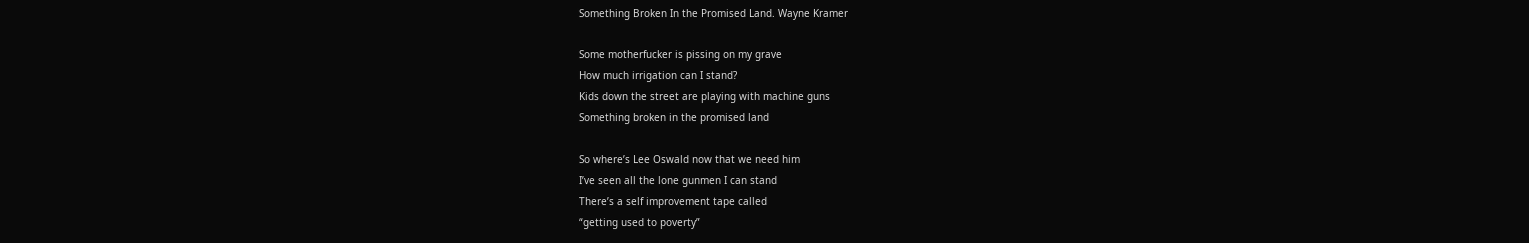Something Broken In the Promised Land. Wayne Kramer

Some motherfucker is pissing on my grave
How much irrigation can I stand?
Kids down the street are playing with machine guns
Something broken in the promised land

So where’s Lee Oswald now that we need him
I’ve seen all the lone gunmen I can stand
There’s a self improvement tape called
“getting used to poverty”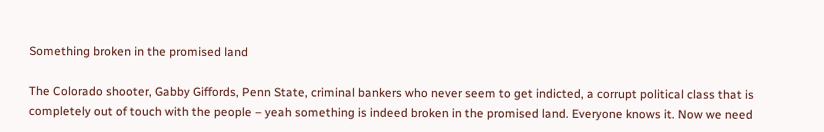Something broken in the promised land

The Colorado shooter, Gabby Giffords, Penn State, criminal bankers who never seem to get indicted, a corrupt political class that is completely out of touch with the people – yeah something is indeed broken in the promised land. Everyone knows it. Now we need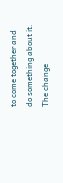to come together and do something about it. The change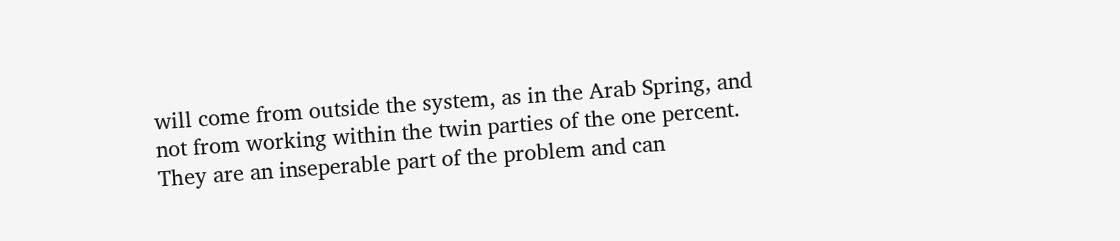will come from outside the system, as in the Arab Spring, and not from working within the twin parties of the one percent. They are an inseperable part of the problem and can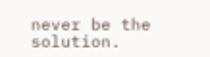never be the solution.